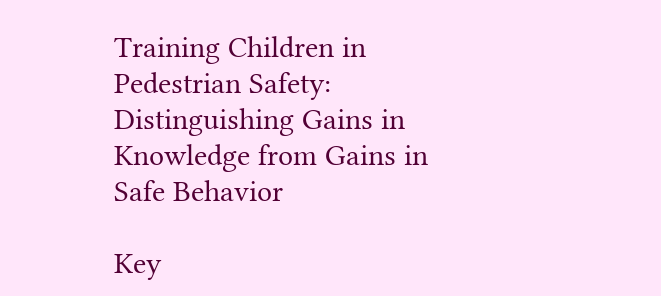Training Children in Pedestrian Safety: Distinguishing Gains in Knowledge from Gains in Safe Behavior

Key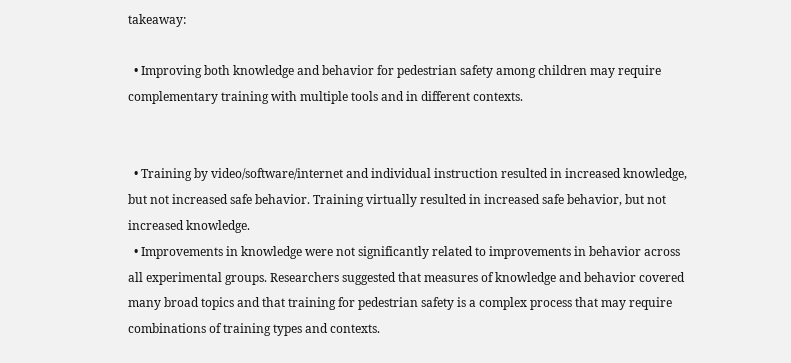takeaway:

  • Improving both knowledge and behavior for pedestrian safety among children may require complementary training with multiple tools and in different contexts.


  • Training by video/software/internet and individual instruction resulted in increased knowledge, but not increased safe behavior. Training virtually resulted in increased safe behavior, but not increased knowledge.
  • Improvements in knowledge were not significantly related to improvements in behavior across all experimental groups. Researchers suggested that measures of knowledge and behavior covered many broad topics and that training for pedestrian safety is a complex process that may require combinations of training types and contexts.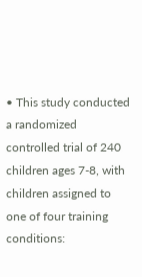• This study conducted a randomized controlled trial of 240 children ages 7-8, with children assigned to one of four training conditions: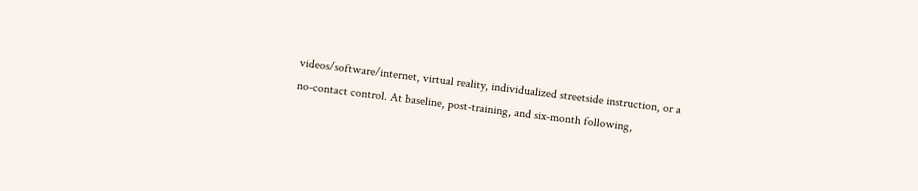videos/software/internet, virtual reality, individualized streetside instruction, or a no-contact control. At baseline, post-training, and six-month following,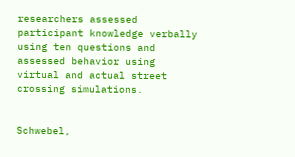researchers assessed participant knowledge verbally using ten questions and assessed behavior using virtual and actual street crossing simulations.


Schwebel,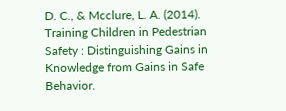D. C., & Mcclure, L. A. (2014). Training Children in Pedestrian Safety : Distinguishing Gains in Knowledge from Gains in Safe Behavior.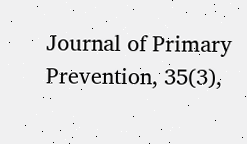Journal of Primary Prevention, 35(3),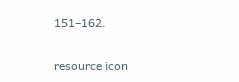151–162.

resource icon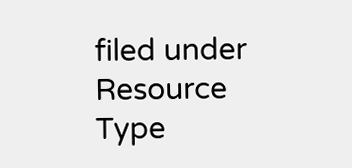filed under
Resource Type